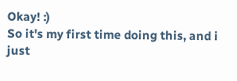Okay! :)
So it's my first time doing this, and i just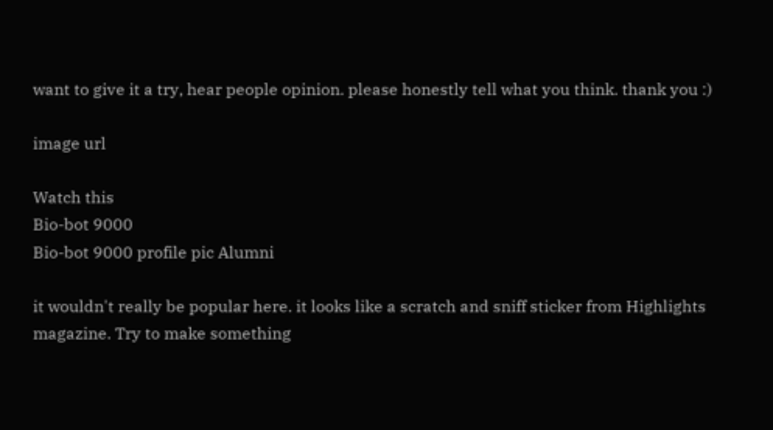want to give it a try, hear people opinion. please honestly tell what you think. thank you :)

image url

Watch this
Bio-bot 9000
Bio-bot 9000 profile pic Alumni

it wouldn't really be popular here. it looks like a scratch and sniff sticker from Highlights magazine. Try to make something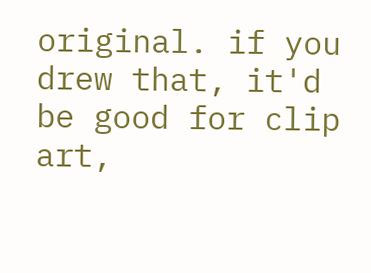original. if you drew that, it'd be good for clip art,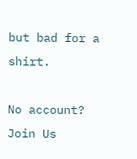but bad for a shirt.

No account?
Join Us